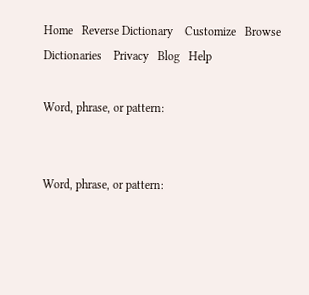Home   Reverse Dictionary    Customize   Browse Dictionaries    Privacy   Blog   Help

Word, phrase, or pattern:


Word, phrase, or pattern: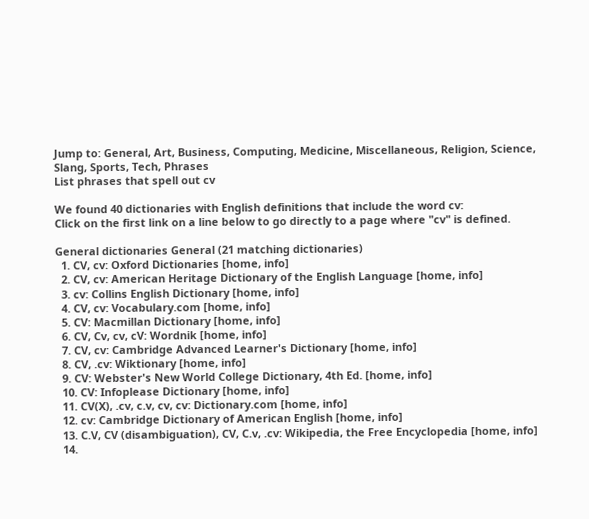Jump to: General, Art, Business, Computing, Medicine, Miscellaneous, Religion, Science, Slang, Sports, Tech, Phrases
List phrases that spell out cv

We found 40 dictionaries with English definitions that include the word cv:
Click on the first link on a line below to go directly to a page where "cv" is defined.

General dictionaries General (21 matching dictionaries)
  1. CV, cv: Oxford Dictionaries [home, info]
  2. CV, cv: American Heritage Dictionary of the English Language [home, info]
  3. cv: Collins English Dictionary [home, info]
  4. CV, cv: Vocabulary.com [home, info]
  5. CV: Macmillan Dictionary [home, info]
  6. CV, Cv, cv, cV: Wordnik [home, info]
  7. CV, cv: Cambridge Advanced Learner's Dictionary [home, info]
  8. CV, .cv: Wiktionary [home, info]
  9. CV: Webster's New World College Dictionary, 4th Ed. [home, info]
  10. CV: Infoplease Dictionary [home, info]
  11. CV(X), .cv, c.v, cv, cv: Dictionary.com [home, info]
  12. cv: Cambridge Dictionary of American English [home, info]
  13. C.V, CV (disambiguation), CV, C.v, .cv: Wikipedia, the Free Encyclopedia [home, info]
  14.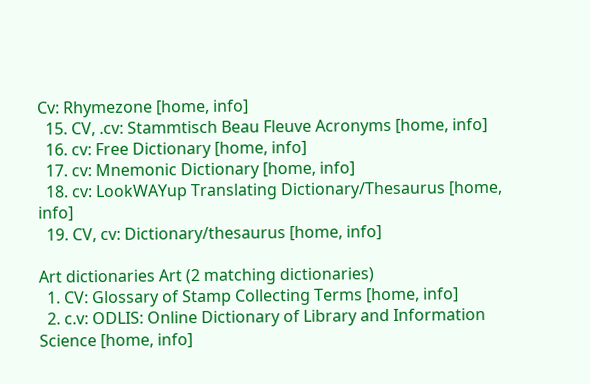Cv: Rhymezone [home, info]
  15. CV, .cv: Stammtisch Beau Fleuve Acronyms [home, info]
  16. cv: Free Dictionary [home, info]
  17. cv: Mnemonic Dictionary [home, info]
  18. cv: LookWAYup Translating Dictionary/Thesaurus [home, info]
  19. CV, cv: Dictionary/thesaurus [home, info]

Art dictionaries Art (2 matching dictionaries)
  1. CV: Glossary of Stamp Collecting Terms [home, info]
  2. c.v: ODLIS: Online Dictionary of Library and Information Science [home, info]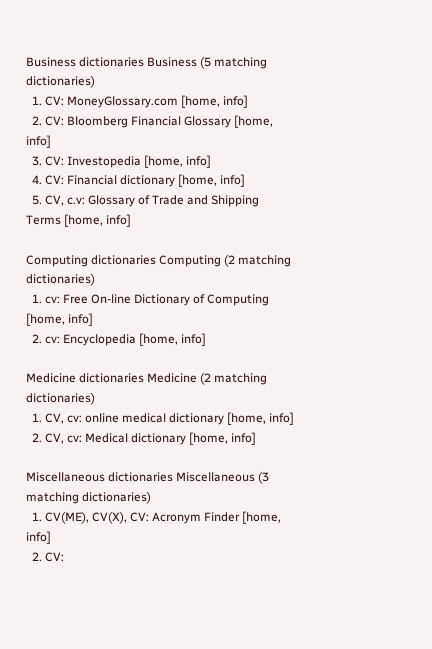Business dictionaries Business (5 matching dictionaries)
  1. CV: MoneyGlossary.com [home, info]
  2. CV: Bloomberg Financial Glossary [home, info]
  3. CV: Investopedia [home, info]
  4. CV: Financial dictionary [home, info]
  5. CV, c.v: Glossary of Trade and Shipping Terms [home, info]

Computing dictionaries Computing (2 matching dictionaries)
  1. cv: Free On-line Dictionary of Computing [home, info]
  2. cv: Encyclopedia [home, info]

Medicine dictionaries Medicine (2 matching dictionaries)
  1. CV, cv: online medical dictionary [home, info]
  2. CV, cv: Medical dictionary [home, info]

Miscellaneous dictionaries Miscellaneous (3 matching dictionaries)
  1. CV(ME), CV(X), CV: Acronym Finder [home, info]
  2. CV: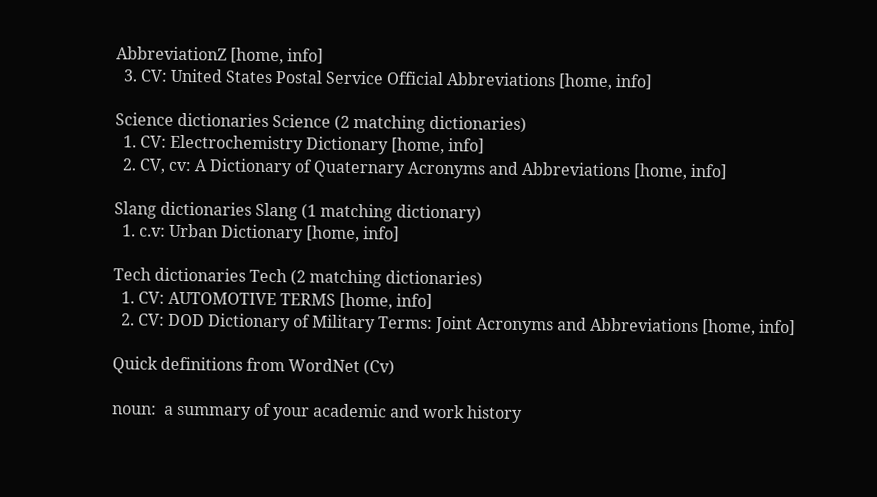AbbreviationZ [home, info]
  3. CV: United States Postal Service Official Abbreviations [home, info]

Science dictionaries Science (2 matching dictionaries)
  1. CV: Electrochemistry Dictionary [home, info]
  2. CV, cv: A Dictionary of Quaternary Acronyms and Abbreviations [home, info]

Slang dictionaries Slang (1 matching dictionary)
  1. c.v: Urban Dictionary [home, info]

Tech dictionaries Tech (2 matching dictionaries)
  1. CV: AUTOMOTIVE TERMS [home, info]
  2. CV: DOD Dictionary of Military Terms: Joint Acronyms and Abbreviations [home, info]

Quick definitions from WordNet (Cv)

noun:  a summary of your academic and work history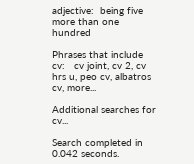adjective:  being five more than one hundred

Phrases that include cv:   cv joint, cv 2, cv hrs u, peo cv, albatros cv, more...

Additional searches for cv...

Search completed in 0.042 seconds.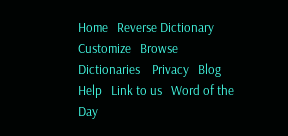Home   Reverse Dictionary    Customize   Browse Dictionaries    Privacy   Blog   Help   Link to us   Word of the Day